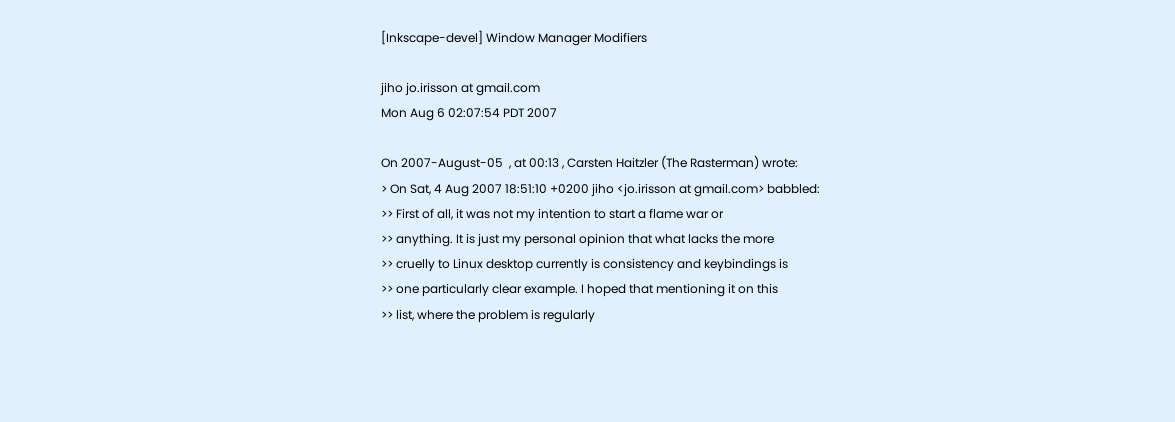[Inkscape-devel] Window Manager Modifiers

jiho jo.irisson at gmail.com
Mon Aug 6 02:07:54 PDT 2007

On 2007-August-05  , at 00:13 , Carsten Haitzler (The Rasterman) wrote:
> On Sat, 4 Aug 2007 18:51:10 +0200 jiho <jo.irisson at gmail.com> babbled:
>> First of all, it was not my intention to start a flame war or
>> anything. It is just my personal opinion that what lacks the more
>> cruelly to Linux desktop currently is consistency and keybindings is
>> one particularly clear example. I hoped that mentioning it on this
>> list, where the problem is regularly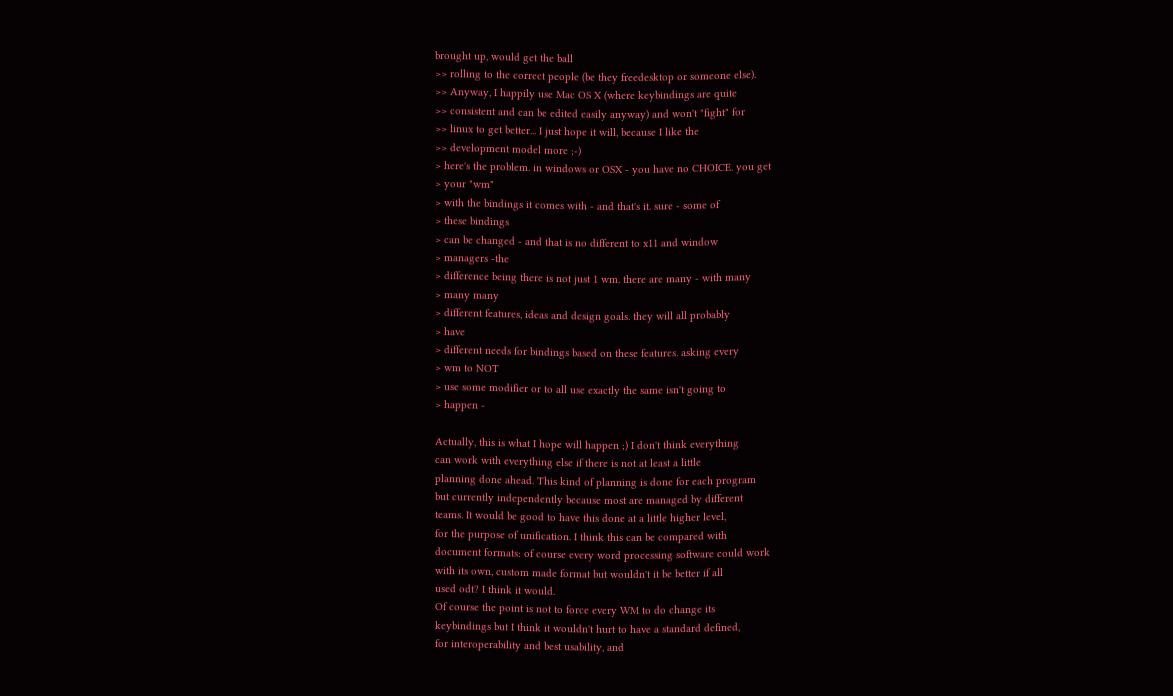brought up, would get the ball
>> rolling to the correct people (be they freedesktop or someone else).
>> Anyway, I happily use Mac OS X (where keybindings are quite
>> consistent and can be edited easily anyway) and won't "fight" for
>> linux to get better... I just hope it will, because I like the
>> development model more ;-)
> here's the problem. in windows or OSX - you have no CHOICE. you get
> your "wm"
> with the bindings it comes with - and that's it. sure - some of
> these bindings
> can be changed - and that is no different to x11 and window
> managers -the
> difference being there is not just 1 wm. there are many - with many
> many many
> different features, ideas and design goals. they will all probably
> have
> different needs for bindings based on these features. asking every
> wm to NOT
> use some modifier or to all use exactly the same isn't going to
> happen -

Actually, this is what I hope will happen ;) I don't think everything
can work with everything else if there is not at least a little
planning done ahead. This kind of planning is done for each program
but currently independently because most are managed by different
teams. It would be good to have this done at a little higher level,
for the purpose of unification. I think this can be compared with
document formats: of course every word processing software could work
with its own, custom made format but wouldn't it be better if all
used odt? I think it would.
Of course the point is not to force every WM to do change its
keybindings but I think it wouldn't hurt to have a standard defined,
for interoperability and best usability, and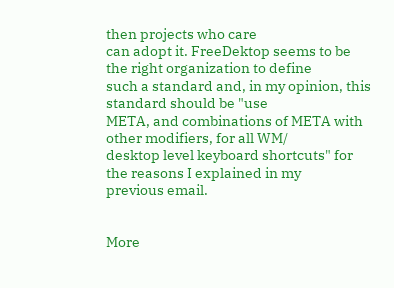then projects who care
can adopt it. FreeDektop seems to be the right organization to define
such a standard and, in my opinion, this standard should be "use
META, and combinations of META with other modifiers, for all WM/
desktop level keyboard shortcuts" for the reasons I explained in my
previous email.


More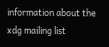information about the xdg mailing list